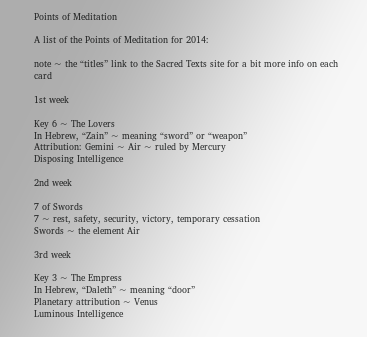Points of Meditation

A list of the Points of Meditation for 2014:

note ~ the “titles” link to the Sacred Texts site for a bit more info on each card

1st week

Key 6 ~ The Lovers
In Hebrew, “Zain” ~ meaning “sword” or “weapon”
Attribution: Gemini ~ Air ~ ruled by Mercury
Disposing Intelligence

2nd week

7 of Swords
7 ~ rest, safety, security, victory, temporary cessation
Swords ~ the element Air

3rd week

Key 3 ~ The Empress
In Hebrew, “Daleth” ~ meaning “door”
Planetary attribution ~ Venus
Luminous Intelligence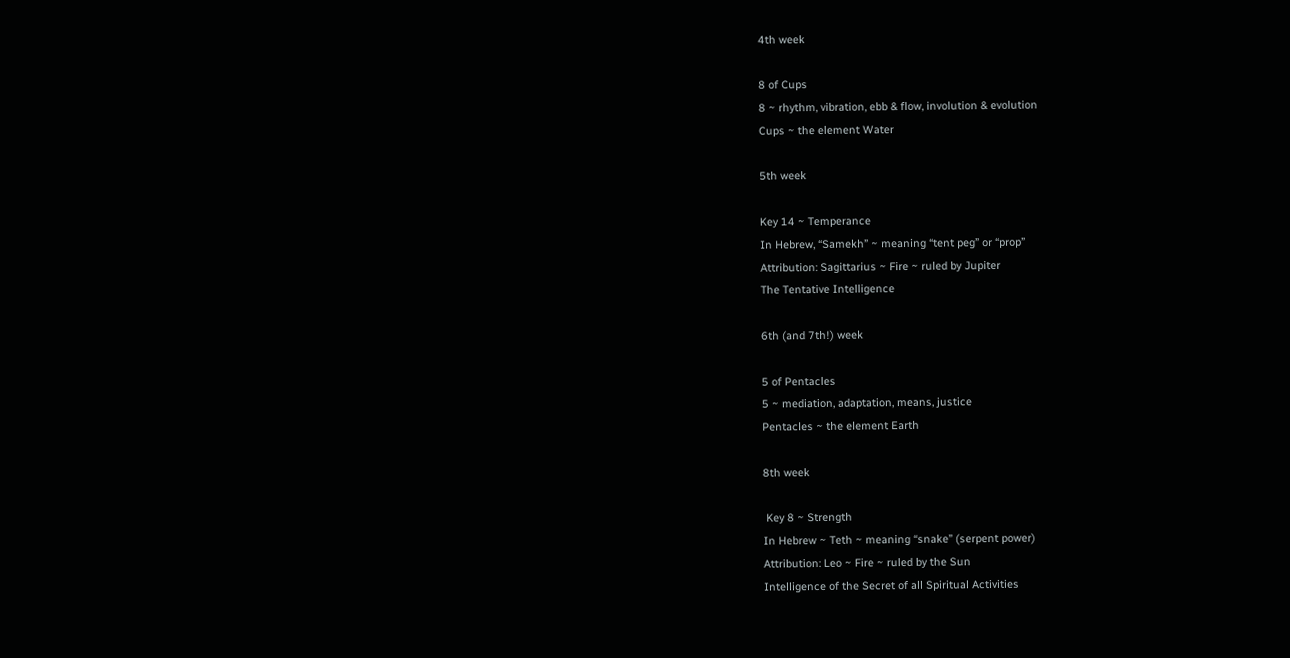4th week

8 of Cups
8 ~ rhythm, vibration, ebb & flow, involution & evolution
Cups ~ the element Water

5th week

Key 14 ~ Temperance
In Hebrew, “Samekh” ~ meaning “tent peg” or “prop”
Attribution: Sagittarius ~ Fire ~ ruled by Jupiter
The Tentative Intelligence

6th (and 7th!) week

5 of Pentacles
5 ~ mediation, adaptation, means, justice
Pentacles ~ the element Earth

8th week

 Key 8 ~ Strength
In Hebrew ~ Teth ~ meaning “snake” (serpent power)
Attribution: Leo ~ Fire ~ ruled by the Sun
Intelligence of the Secret of all Spiritual Activities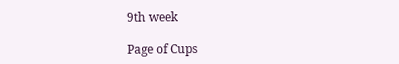9th week

Page of Cups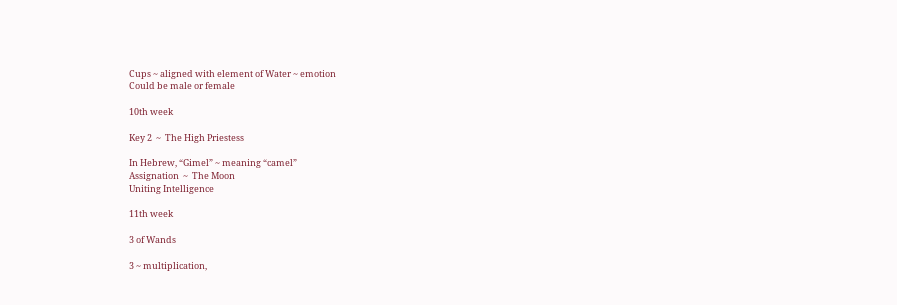Cups ~ aligned with element of Water ~ emotion
Could be male or female

10th week

Key 2  ~  The High Priestess

In Hebrew, “Gimel” ~ meaning “camel”
Assignation  ~  The Moon
Uniting Intelligence

11th week

3 of Wands

3 ~ multiplication,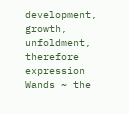development, growth, unfoldment, therefore expression
Wands ~ the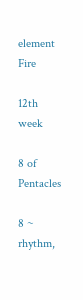element Fire

12th week

8 of Pentacles

8 ~ rhythm,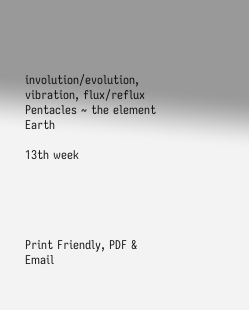involution/evolution, vibration, flux/reflux
Pentacles ~ the element Earth

13th week





Print Friendly, PDF & Email